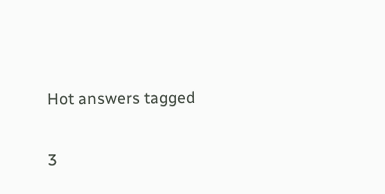Hot answers tagged

3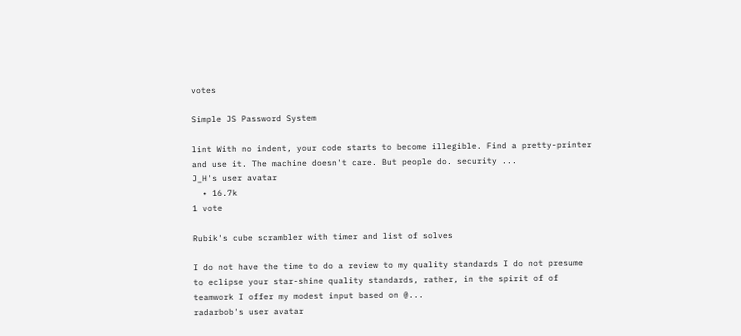votes

Simple JS Password System

lint With no indent, your code starts to become illegible. Find a pretty-printer and use it. The machine doesn't care. But people do. security ...
J_H's user avatar
  • 16.7k
1 vote

Rubik's cube scrambler with timer and list of solves

I do not have the time to do a review to my quality standards I do not presume to eclipse your star-shine quality standards, rather, in the spirit of of teamwork I offer my modest input based on @...
radarbob's user avatar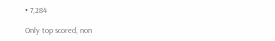• 7,284

Only top scored, non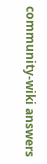community-wiki answers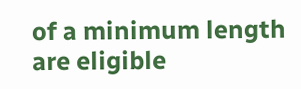of a minimum length are eligible